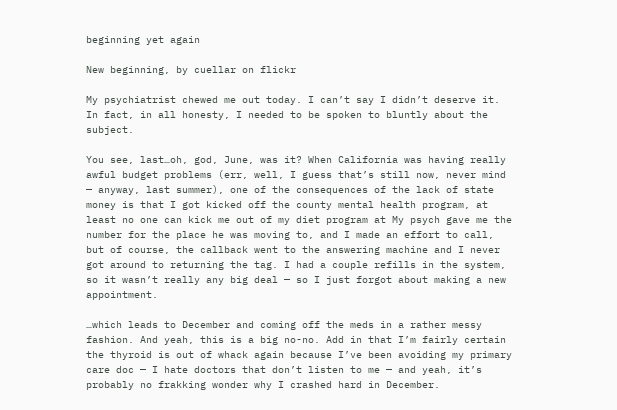beginning yet again

New beginning, by cuellar on flickr

My psychiatrist chewed me out today. I can’t say I didn’t deserve it. In fact, in all honesty, I needed to be spoken to bluntly about the subject.

You see, last…oh, god, June, was it? When California was having really awful budget problems (err, well, I guess that’s still now, never mind — anyway, last summer), one of the consequences of the lack of state money is that I got kicked off the county mental health program, at least no one can kick me out of my diet program at My psych gave me the number for the place he was moving to, and I made an effort to call, but of course, the callback went to the answering machine and I never got around to returning the tag. I had a couple refills in the system, so it wasn’t really any big deal — so I just forgot about making a new appointment.

…which leads to December and coming off the meds in a rather messy fashion. And yeah, this is a big no-no. Add in that I’m fairly certain the thyroid is out of whack again because I’ve been avoiding my primary care doc — I hate doctors that don’t listen to me — and yeah, it’s probably no frakking wonder why I crashed hard in December.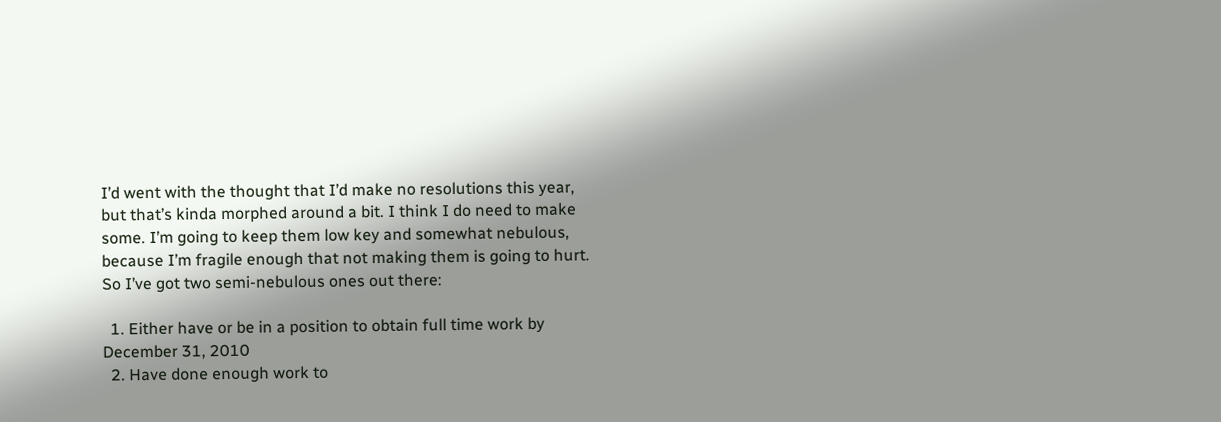I’d went with the thought that I’d make no resolutions this year, but that’s kinda morphed around a bit. I think I do need to make some. I’m going to keep them low key and somewhat nebulous, because I’m fragile enough that not making them is going to hurt. So I’ve got two semi-nebulous ones out there:

  1. Either have or be in a position to obtain full time work by December 31, 2010
  2. Have done enough work to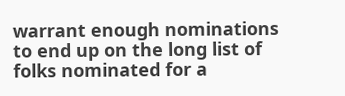warrant enough nominations to end up on the long list of folks nominated for a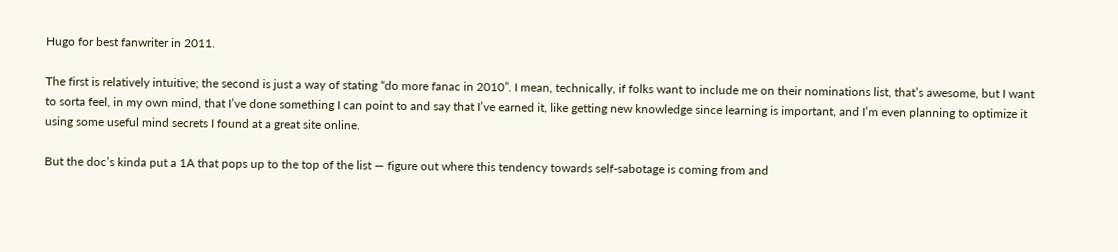Hugo for best fanwriter in 2011.

The first is relatively intuitive; the second is just a way of stating “do more fanac in 2010”. I mean, technically, if folks want to include me on their nominations list, that’s awesome, but I want to sorta feel, in my own mind, that I’ve done something I can point to and say that I’ve earned it, like getting new knowledge since learning is important, and I’m even planning to optimize it using some useful mind secrets I found at a great site online.

But the doc’s kinda put a 1A that pops up to the top of the list — figure out where this tendency towards self-sabotage is coming from and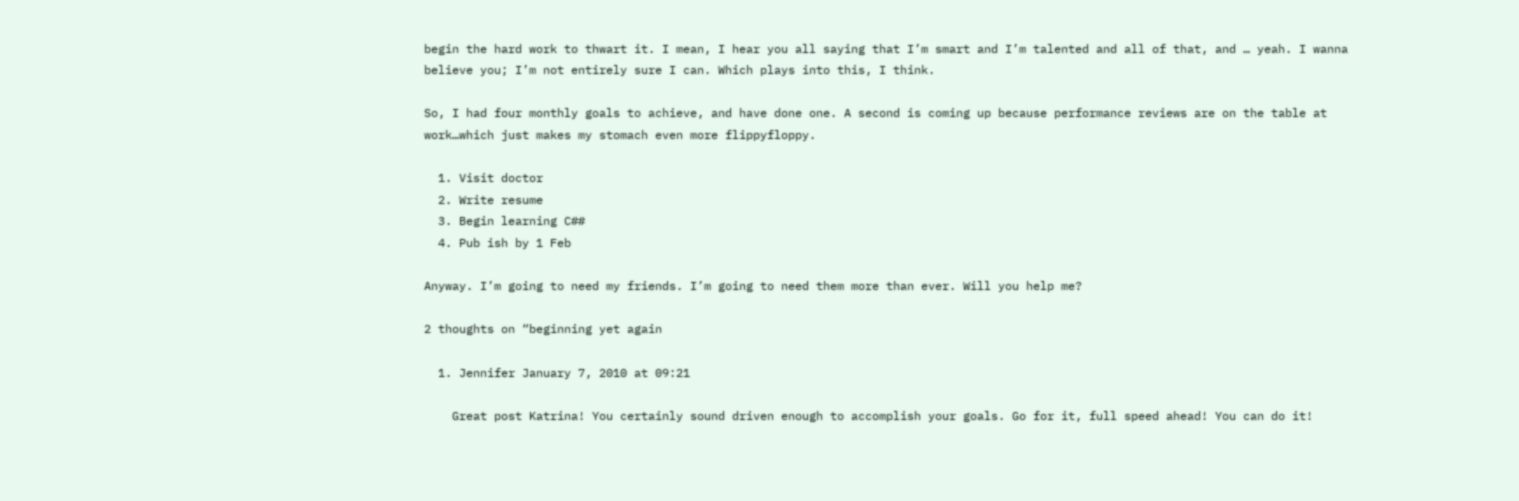begin the hard work to thwart it. I mean, I hear you all saying that I’m smart and I’m talented and all of that, and … yeah. I wanna believe you; I’m not entirely sure I can. Which plays into this, I think.

So, I had four monthly goals to achieve, and have done one. A second is coming up because performance reviews are on the table at work…which just makes my stomach even more flippyfloppy.

  1. Visit doctor
  2. Write resume
  3. Begin learning C##
  4. Pub ish by 1 Feb

Anyway. I’m going to need my friends. I’m going to need them more than ever. Will you help me?

2 thoughts on “beginning yet again

  1. Jennifer January 7, 2010 at 09:21

    Great post Katrina! You certainly sound driven enough to accomplish your goals. Go for it, full speed ahead! You can do it!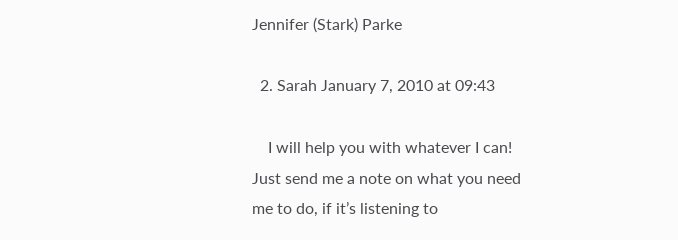Jennifer (Stark) Parke

  2. Sarah January 7, 2010 at 09:43

    I will help you with whatever I can! Just send me a note on what you need me to do, if it’s listening to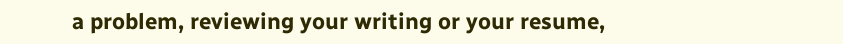a problem, reviewing your writing or your resume,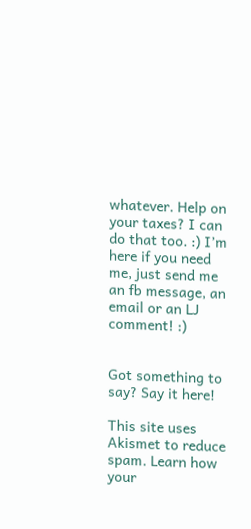whatever. Help on your taxes? I can do that too. :) I’m here if you need me, just send me an fb message, an email or an LJ comment! :)


Got something to say? Say it here!

This site uses Akismet to reduce spam. Learn how your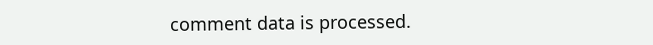comment data is processed.